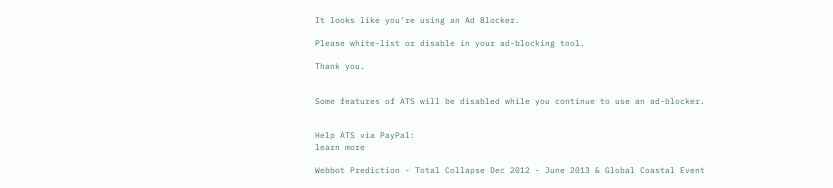It looks like you're using an Ad Blocker.

Please white-list or disable in your ad-blocking tool.

Thank you.


Some features of ATS will be disabled while you continue to use an ad-blocker.


Help ATS via PayPal:
learn more

Webbot Prediction - Total Collapse Dec 2012 - June 2013 & Global Coastal Event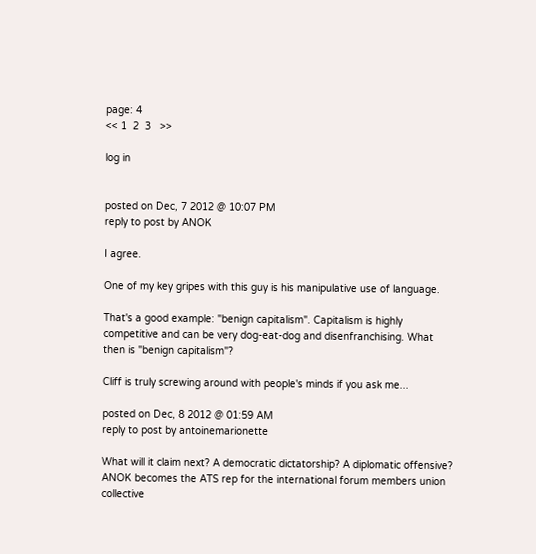page: 4
<< 1  2  3   >>

log in


posted on Dec, 7 2012 @ 10:07 PM
reply to post by ANOK

I agree.

One of my key gripes with this guy is his manipulative use of language.

That's a good example: "benign capitalism". Capitalism is highly competitive and can be very dog-eat-dog and disenfranchising. What then is "benign capitalism"?

Cliff is truly screwing around with people's minds if you ask me...

posted on Dec, 8 2012 @ 01:59 AM
reply to post by antoinemarionette

What will it claim next? A democratic dictatorship? A diplomatic offensive? ANOK becomes the ATS rep for the international forum members union collective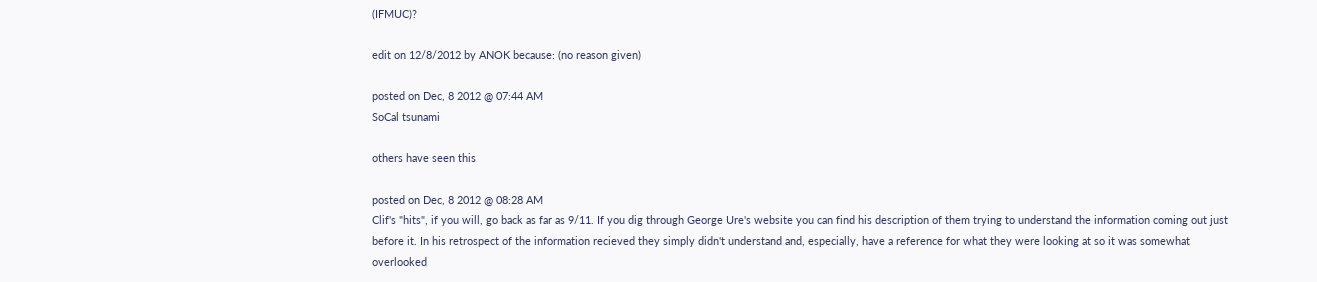(IFMUC)?

edit on 12/8/2012 by ANOK because: (no reason given)

posted on Dec, 8 2012 @ 07:44 AM
SoCal tsunami

others have seen this

posted on Dec, 8 2012 @ 08:28 AM
Clif's "hits", if you will, go back as far as 9/11. If you dig through George Ure's website you can find his description of them trying to understand the information coming out just before it. In his retrospect of the information recieved they simply didn't understand and, especially, have a reference for what they were looking at so it was somewhat overlooked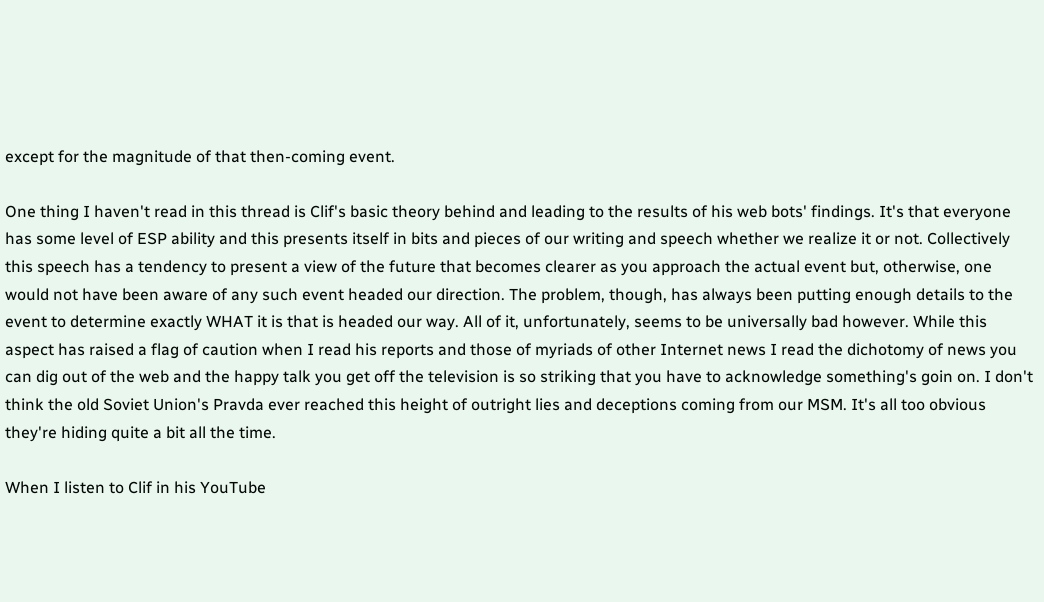except for the magnitude of that then-coming event.

One thing I haven't read in this thread is Clif's basic theory behind and leading to the results of his web bots' findings. It's that everyone has some level of ESP ability and this presents itself in bits and pieces of our writing and speech whether we realize it or not. Collectively this speech has a tendency to present a view of the future that becomes clearer as you approach the actual event but, otherwise, one would not have been aware of any such event headed our direction. The problem, though, has always been putting enough details to the event to determine exactly WHAT it is that is headed our way. All of it, unfortunately, seems to be universally bad however. While this aspect has raised a flag of caution when I read his reports and those of myriads of other Internet news I read the dichotomy of news you can dig out of the web and the happy talk you get off the television is so striking that you have to acknowledge something's goin on. I don't think the old Soviet Union's Pravda ever reached this height of outright lies and deceptions coming from our MSM. It's all too obvious they're hiding quite a bit all the time.

When I listen to Clif in his YouTube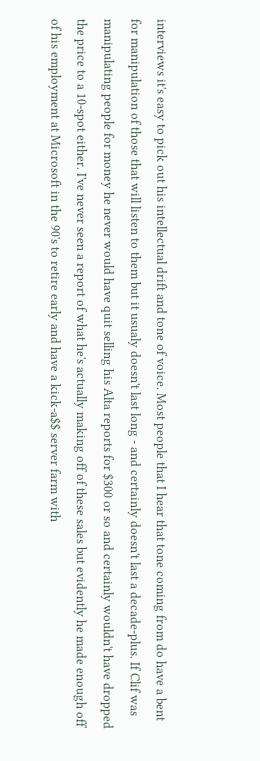interviews it's easy to pick out his intellectual drift and tone of voice. Most people that I hear that tone coming from do have a bent for manipulation of those that will listen to them but it usualy doesn't last long - and certainly doesn't last a decade-plus. If Clif was manipulating people for money he never would have quit selling his Alta reports for $300 or so and certainly wouldn't have dropped the price to a 10-spot either. I've never seen a report of what he's actually making off of these sales but evidently he made enough off of his employment at Microsoft in the 90's to retire early and have a kick-a$$ server farm with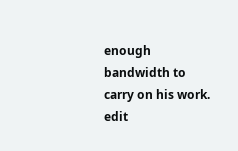enough bandwidth to carry on his work.
edit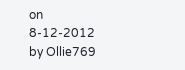on 8-12-2012 by Ollie769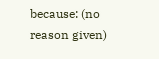because: (no reason given)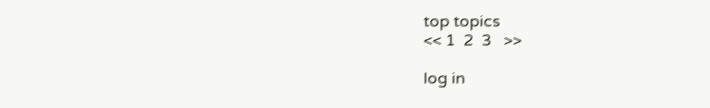top topics
<< 1  2  3   >>

log in